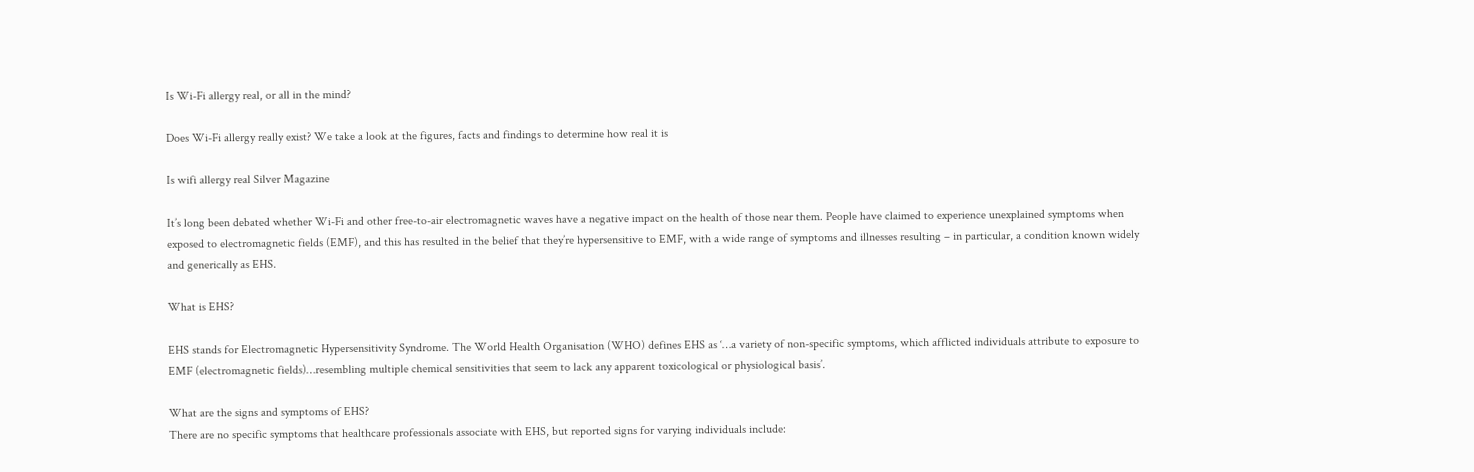Is Wi-Fi allergy real, or all in the mind?

Does Wi-Fi allergy really exist? We take a look at the figures, facts and findings to determine how real it is

Is wifi allergy real Silver Magazine

It’s long been debated whether Wi-Fi and other free-to-air electromagnetic waves have a negative impact on the health of those near them. People have claimed to experience unexplained symptoms when exposed to electromagnetic fields (EMF), and this has resulted in the belief that they’re hypersensitive to EMF, with a wide range of symptoms and illnesses resulting – in particular, a condition known widely and generically as EHS.

What is EHS?

EHS stands for Electromagnetic Hypersensitivity Syndrome. The World Health Organisation (WHO) defines EHS as ‘…a variety of non-specific symptoms, which afflicted individuals attribute to exposure to EMF (electromagnetic fields)…resembling multiple chemical sensitivities that seem to lack any apparent toxicological or physiological basis’.

What are the signs and symptoms of EHS?
There are no specific symptoms that healthcare professionals associate with EHS, but reported signs for varying individuals include: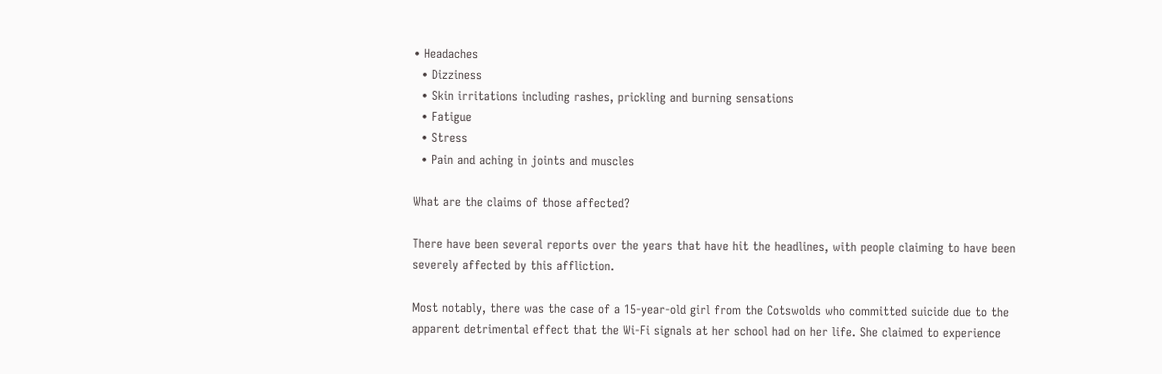• Headaches
  • Dizziness
  • Skin irritations including rashes, prickling and burning sensations
  • Fatigue
  • Stress
  • Pain and aching in joints and muscles

What are the claims of those affected?

There have been several reports over the years that have hit the headlines, with people claiming to have been severely affected by this affliction.

Most notably, there was the case of a 15-year-old girl from the Cotswolds who committed suicide due to the apparent detrimental effect that the Wi-Fi signals at her school had on her life. She claimed to experience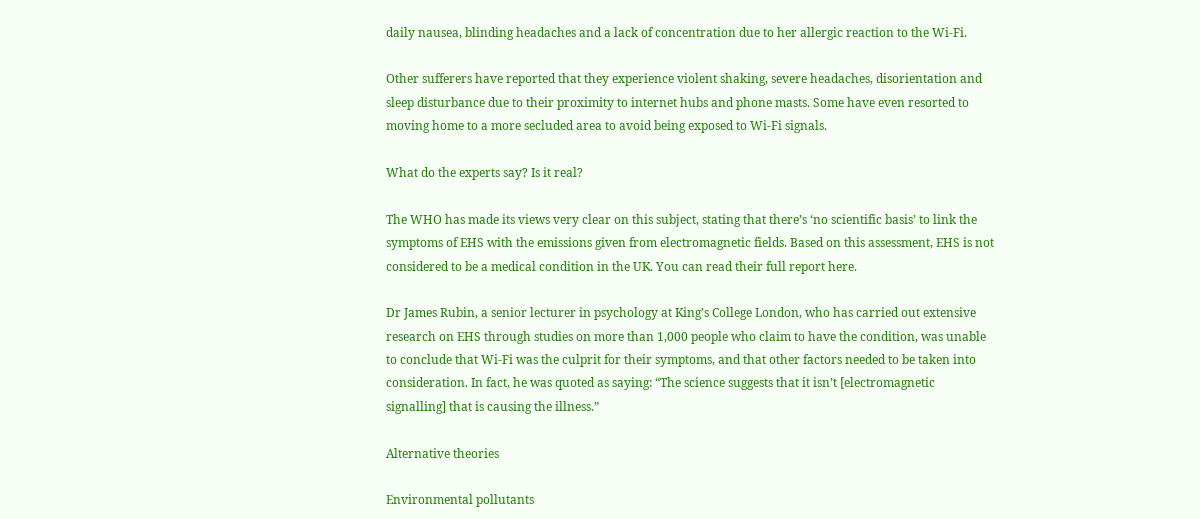daily nausea, blinding headaches and a lack of concentration due to her allergic reaction to the Wi-Fi.

Other sufferers have reported that they experience violent shaking, severe headaches, disorientation and sleep disturbance due to their proximity to internet hubs and phone masts. Some have even resorted to moving home to a more secluded area to avoid being exposed to Wi-Fi signals.

What do the experts say? Is it real?

The WHO has made its views very clear on this subject, stating that there’s ‘no scientific basis’ to link the symptoms of EHS with the emissions given from electromagnetic fields. Based on this assessment, EHS is not considered to be a medical condition in the UK. You can read their full report here.

Dr James Rubin, a senior lecturer in psychology at King’s College London, who has carried out extensive research on EHS through studies on more than 1,000 people who claim to have the condition, was unable to conclude that Wi-Fi was the culprit for their symptoms, and that other factors needed to be taken into consideration. In fact, he was quoted as saying: “The science suggests that it isn’t [electromagnetic signalling] that is causing the illness.”

Alternative theories

Environmental pollutants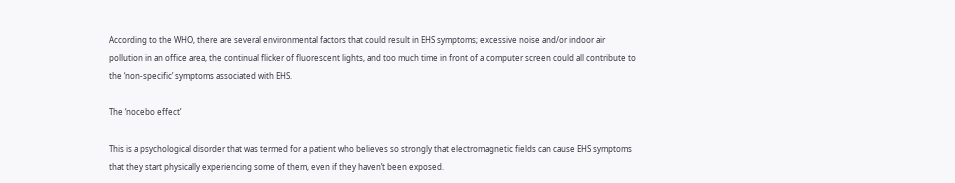According to the WHO, there are several environmental factors that could result in EHS symptoms; excessive noise and/or indoor air pollution in an office area, the continual flicker of fluorescent lights, and too much time in front of a computer screen could all contribute to the ‘non-specific’ symptoms associated with EHS.

The ‘nocebo effect’

This is a psychological disorder that was termed for a patient who believes so strongly that electromagnetic fields can cause EHS symptoms that they start physically experiencing some of them, even if they haven’t been exposed.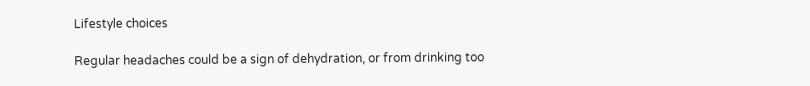Lifestyle choices

Regular headaches could be a sign of dehydration, or from drinking too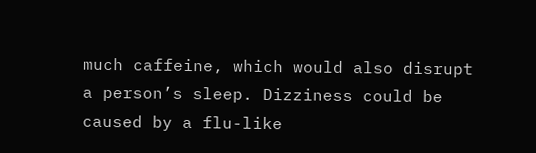much caffeine, which would also disrupt a person’s sleep. Dizziness could be caused by a flu-like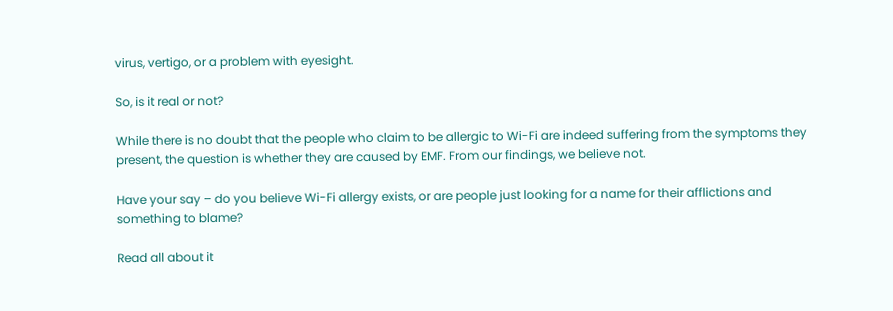virus, vertigo, or a problem with eyesight.

So, is it real or not?

While there is no doubt that the people who claim to be allergic to Wi-Fi are indeed suffering from the symptoms they present, the question is whether they are caused by EMF. From our findings, we believe not.

Have your say – do you believe Wi-Fi allergy exists, or are people just looking for a name for their afflictions and something to blame?

Read all about it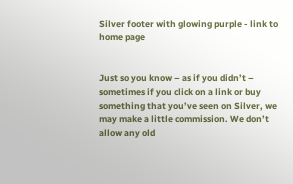Silver footer with glowing purple - link to home page


Just so you know – as if you didn’t – sometimes if you click on a link or buy something that you’ve seen on Silver, we may make a little commission. We don’t allow any old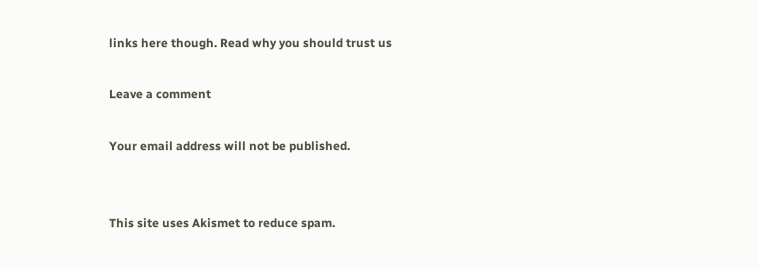links here though. Read why you should trust us

Leave a comment

Your email address will not be published.


This site uses Akismet to reduce spam.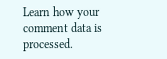Learn how your comment data is processed.